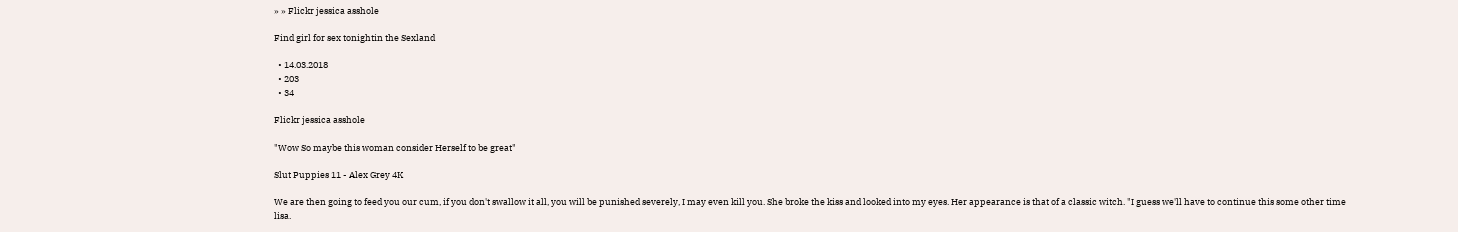» » Flickr jessica asshole

Find girl for sex tonightin the Sexland

  • 14.03.2018
  • 203
  • 34

Flickr jessica asshole

"Wow So maybe this woman consider Herself to be great"

Slut Puppies 11 - Alex Grey 4K

We are then going to feed you our cum, if you don't swallow it all, you will be punished severely, I may even kill you. She broke the kiss and looked into my eyes. Her appearance is that of a classic witch. "I guess we'll have to continue this some other time lisa.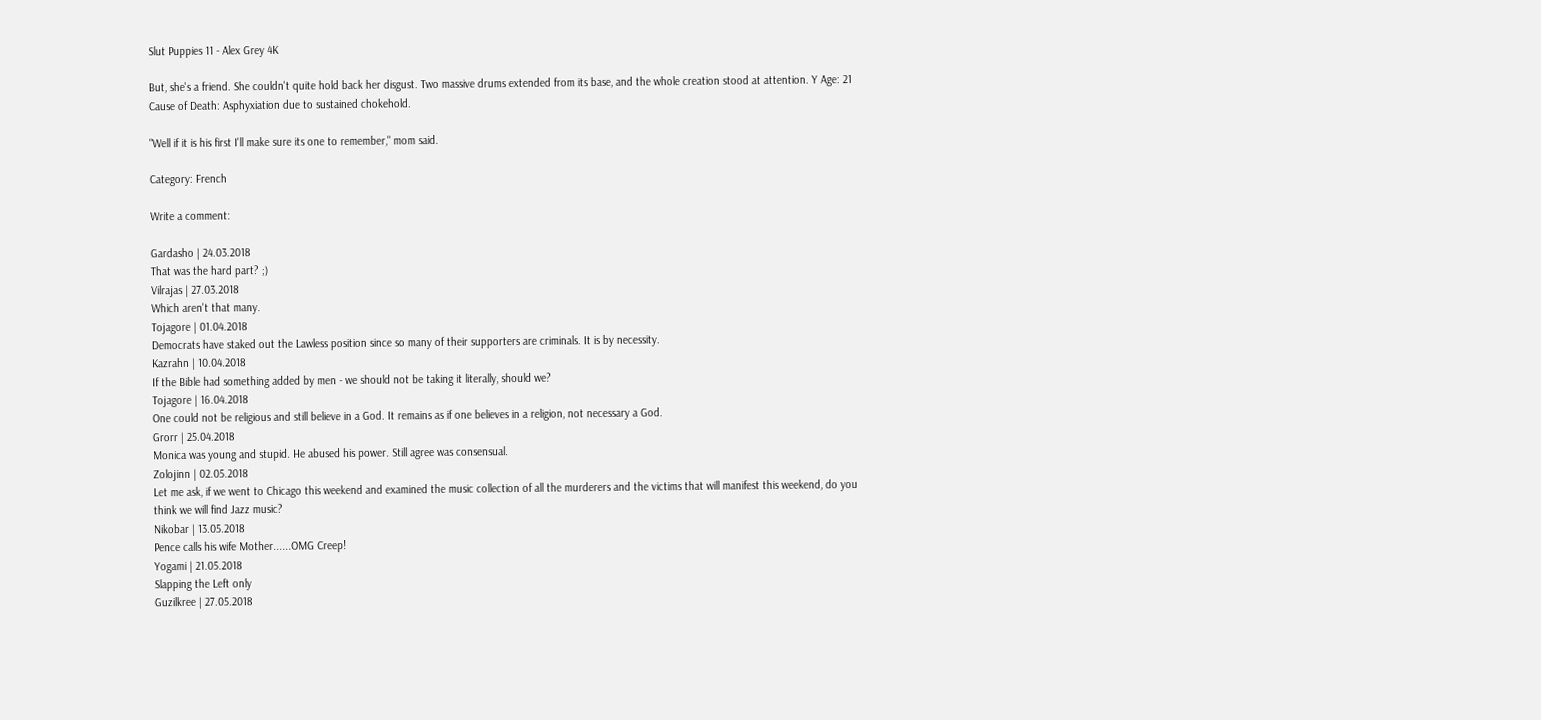Slut Puppies 11 - Alex Grey 4K

But, she's a friend. She couldn't quite hold back her disgust. Two massive drums extended from its base, and the whole creation stood at attention. Y Age: 21 Cause of Death: Asphyxiation due to sustained chokehold.

"Well if it is his first I'll make sure its one to remember," mom said.

Category: French

Write a comment:

Gardasho | 24.03.2018
That was the hard part? ;)
Vilrajas | 27.03.2018
Which aren't that many.
Tojagore | 01.04.2018
Democrats have staked out the Lawless position since so many of their supporters are criminals. It is by necessity.
Kazrahn | 10.04.2018
If the Bible had something added by men - we should not be taking it literally, should we?
Tojagore | 16.04.2018
One could not be religious and still believe in a God. It remains as if one believes in a religion, not necessary a God.
Grorr | 25.04.2018
Monica was young and stupid. He abused his power. Still agree was consensual.
Zolojinn | 02.05.2018
Let me ask, if we went to Chicago this weekend and examined the music collection of all the murderers and the victims that will manifest this weekend, do you think we will find Jazz music?
Nikobar | 13.05.2018
Pence calls his wife Mother......OMG Creep!
Yogami | 21.05.2018
Slapping the Left only
Guzilkree | 27.05.2018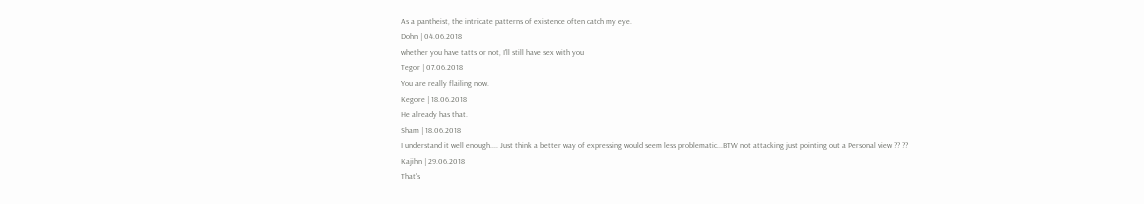As a pantheist, the intricate patterns of existence often catch my eye.
Dohn | 04.06.2018
whether you have tatts or not, I'll still have sex with you
Tegor | 07.06.2018
You are really flailing now.
Kegore | 18.06.2018
He already has that.
Sham | 18.06.2018
I understand it well enough.... Just think a better way of expressing would seem less problematic...BTW not attacking just pointing out a Personal view ?? ??
Kajihn | 29.06.2018
That's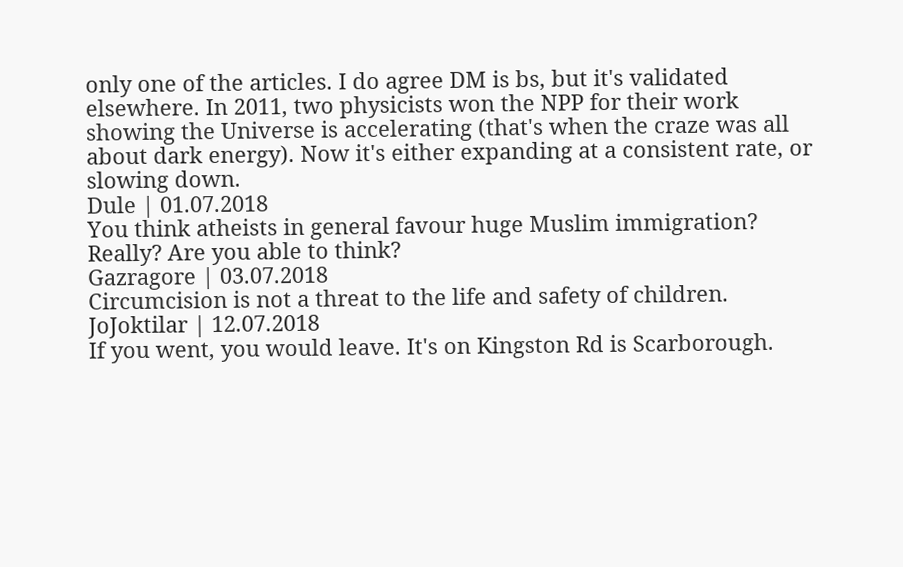only one of the articles. I do agree DM is bs, but it's validated elsewhere. In 2011, two physicists won the NPP for their work showing the Universe is accelerating (that's when the craze was all about dark energy). Now it's either expanding at a consistent rate, or slowing down.
Dule | 01.07.2018
You think atheists in general favour huge Muslim immigration? Really? Are you able to think?
Gazragore | 03.07.2018
Circumcision is not a threat to the life and safety of children.
JoJoktilar | 12.07.2018
If you went, you would leave. It's on Kingston Rd is Scarborough.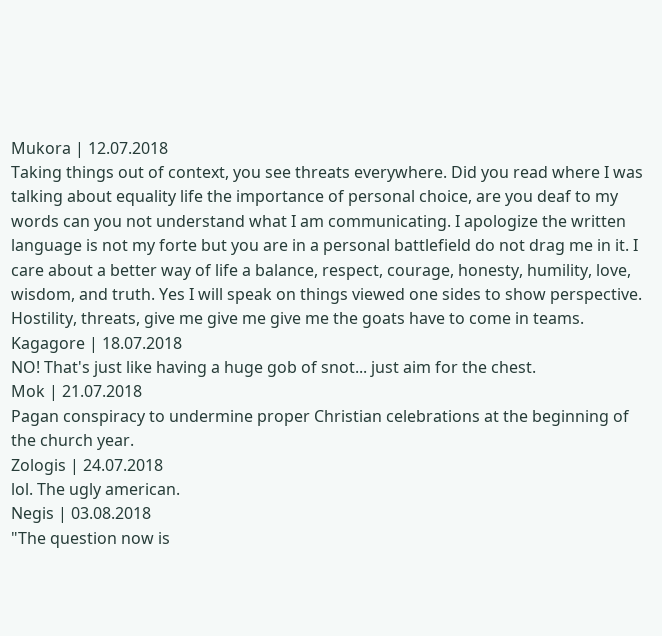Mukora | 12.07.2018
Taking things out of context, you see threats everywhere. Did you read where I was talking about equality life the importance of personal choice, are you deaf to my words can you not understand what I am communicating. I apologize the written language is not my forte but you are in a personal battlefield do not drag me in it. I care about a better way of life a balance, respect, courage, honesty, humility, love, wisdom, and truth. Yes I will speak on things viewed one sides to show perspective. Hostility, threats, give me give me give me the goats have to come in teams.
Kagagore | 18.07.2018
NO! That's just like having a huge gob of snot... just aim for the chest.
Mok | 21.07.2018
Pagan conspiracy to undermine proper Christian celebrations at the beginning of the church year.
Zologis | 24.07.2018
lol. The ugly american.
Negis | 03.08.2018
"The question now is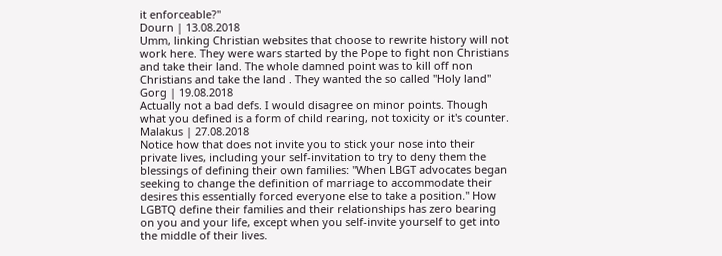it enforceable?"
Dourn | 13.08.2018
Umm, linking Christian websites that choose to rewrite history will not work here. They were wars started by the Pope to fight non Christians and take their land. The whole damned point was to kill off non Christians and take the land . They wanted the so called "Holy land"
Gorg | 19.08.2018
Actually not a bad defs. I would disagree on minor points. Though what you defined is a form of child rearing, not toxicity or it's counter.
Malakus | 27.08.2018
Notice how that does not invite you to stick your nose into their private lives, including your self-invitation to try to deny them the blessings of defining their own families: "When LBGT advocates began seeking to change the definition of marriage to accommodate their desires this essentially forced everyone else to take a position." How LGBTQ define their families and their relationships has zero bearing on you and your life, except when you self-invite yourself to get into the middle of their lives.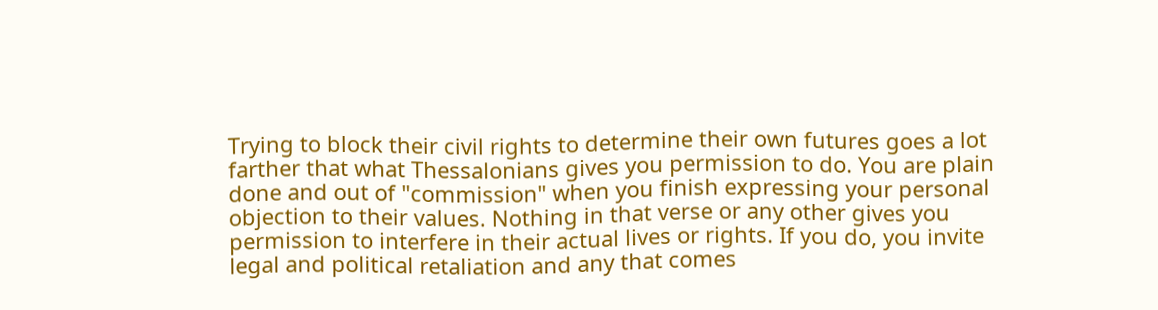Trying to block their civil rights to determine their own futures goes a lot farther that what Thessalonians gives you permission to do. You are plain done and out of "commission" when you finish expressing your personal objection to their values. Nothing in that verse or any other gives you permission to interfere in their actual lives or rights. If you do, you invite legal and political retaliation and any that comes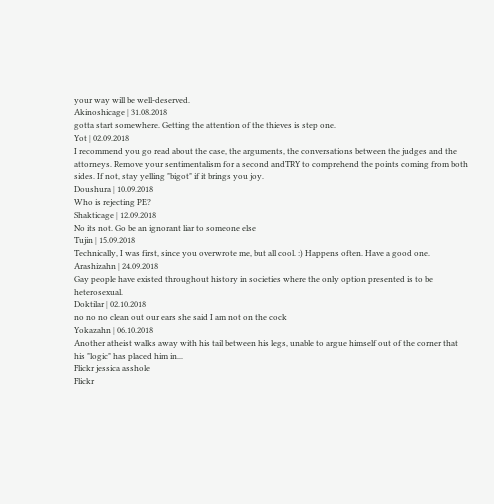your way will be well-deserved.
Akinoshicage | 31.08.2018
gotta start somewhere. Getting the attention of the thieves is step one.
Yot | 02.09.2018
I recommend you go read about the case, the arguments, the conversations between the judges and the attorneys. Remove your sentimentalism for a second andTRY to comprehend the points coming from both sides. If not, stay yelling "bigot" if it brings you joy.
Doushura | 10.09.2018
Who is rejecting PE?
Shakticage | 12.09.2018
No its not. Go be an ignorant liar to someone else
Tujin | 15.09.2018
Technically, I was first, since you overwrote me, but all cool. :) Happens often. Have a good one.
Arashizahn | 24.09.2018
Gay people have existed throughout history in societies where the only option presented is to be heterosexual.
Doktilar | 02.10.2018
no no no clean out our ears she said I am not on the cock
Yokazahn | 06.10.2018
Another atheist walks away with his tail between his legs, unable to argue himself out of the corner that his "logic" has placed him in...
Flickr jessica asshole
Flickr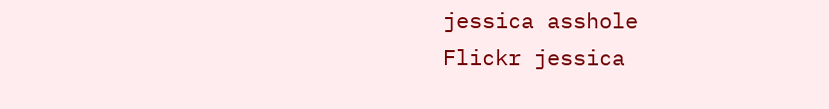jessica asshole
Flickr jessica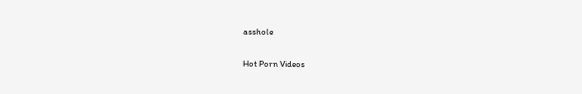asshole

Hot Porn Videos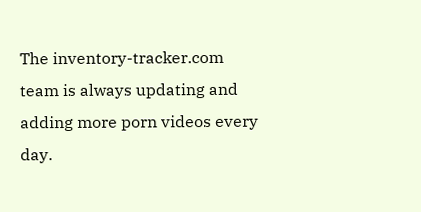The inventory-tracker.com team is always updating and adding more porn videos every day.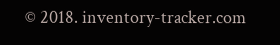© 2018. inventory-tracker.com